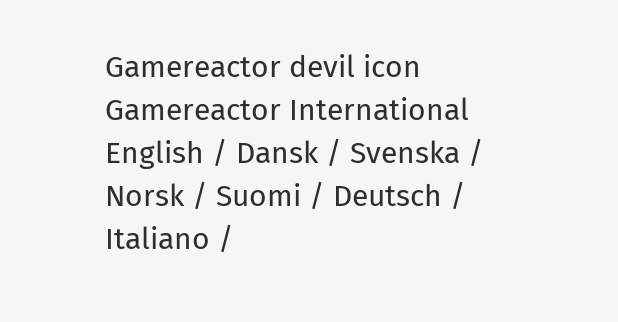Gamereactor devil icon Gamereactor International English / Dansk / Svenska / Norsk / Suomi / Deutsch / Italiano /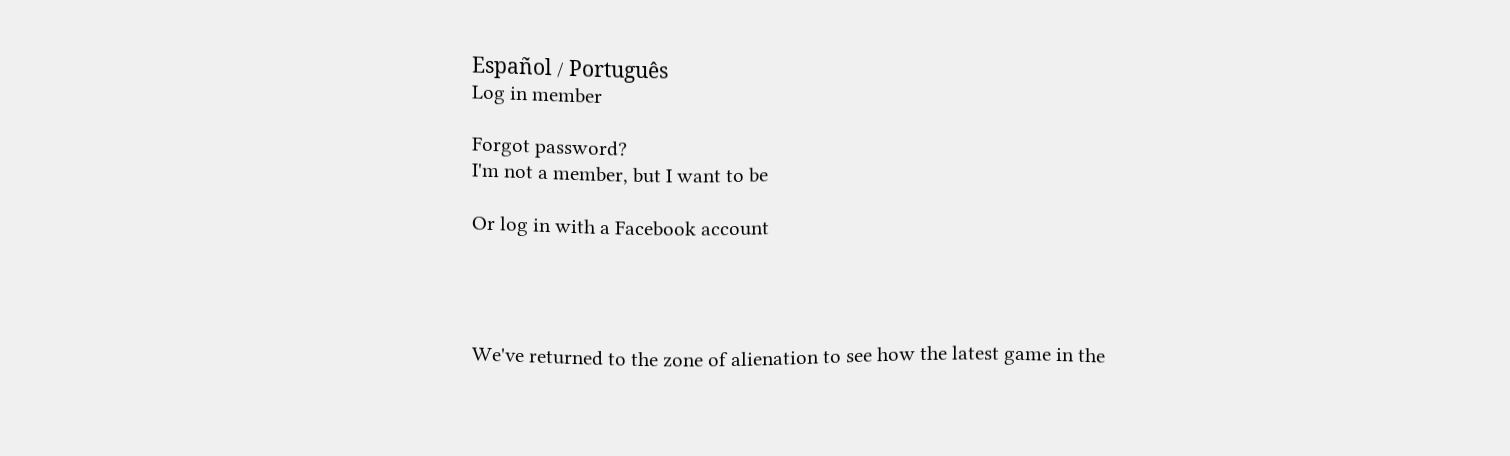Español / Português
Log in member

Forgot password?
I'm not a member, but I want to be

Or log in with a Facebook account




We've returned to the zone of alienation to see how the latest game in the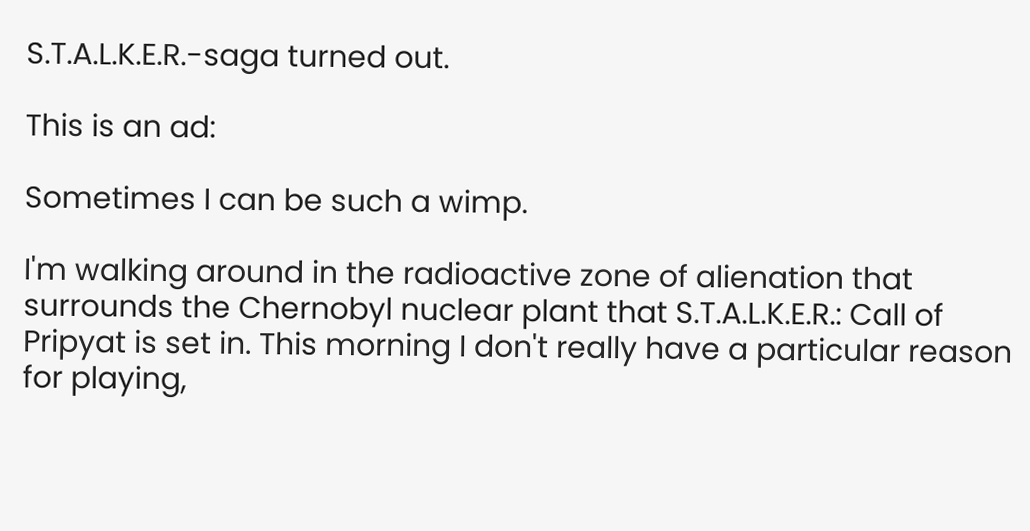S.T.A.L.K.E.R.-saga turned out.

This is an ad:

Sometimes I can be such a wimp.

I'm walking around in the radioactive zone of alienation that surrounds the Chernobyl nuclear plant that S.T.A.L.K.E.R.: Call of Pripyat is set in. This morning I don't really have a particular reason for playing,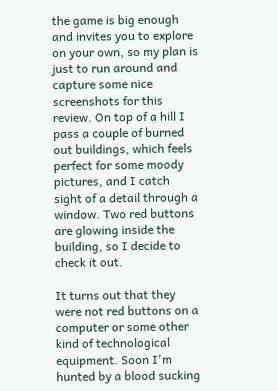the game is big enough and invites you to explore on your own, so my plan is just to run around and capture some nice screenshots for this review. On top of a hill I pass a couple of burned out buildings, which feels perfect for some moody pictures, and I catch sight of a detail through a window. Two red buttons are glowing inside the building, so I decide to check it out.

It turns out that they were not red buttons on a computer or some other kind of technological equipment. Soon I'm hunted by a blood sucking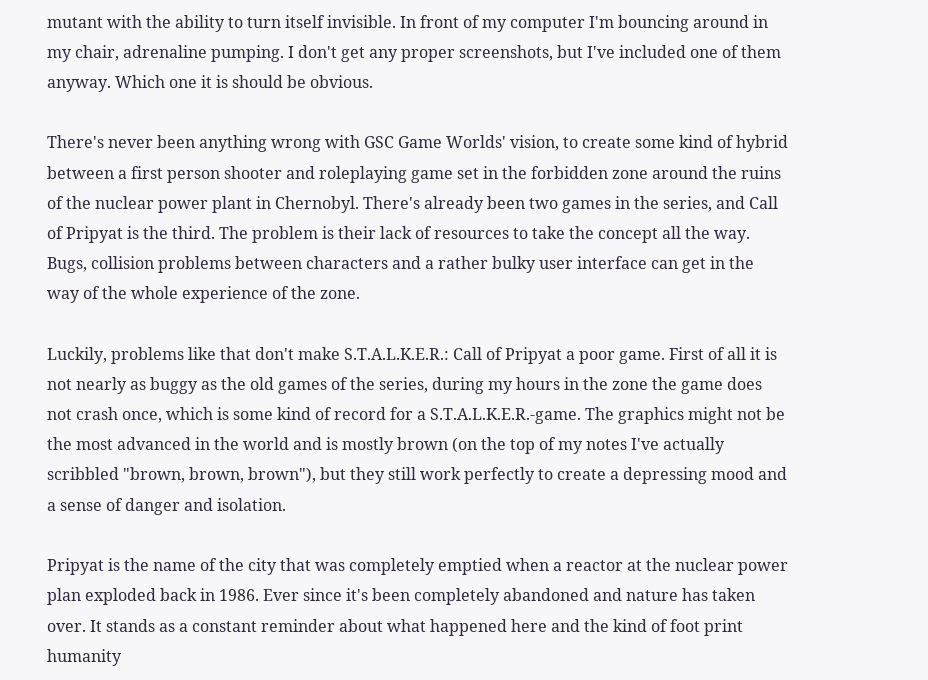mutant with the ability to turn itself invisible. In front of my computer I'm bouncing around in my chair, adrenaline pumping. I don't get any proper screenshots, but I've included one of them anyway. Which one it is should be obvious.

There's never been anything wrong with GSC Game Worlds' vision, to create some kind of hybrid between a first person shooter and roleplaying game set in the forbidden zone around the ruins of the nuclear power plant in Chernobyl. There's already been two games in the series, and Call of Pripyat is the third. The problem is their lack of resources to take the concept all the way. Bugs, collision problems between characters and a rather bulky user interface can get in the way of the whole experience of the zone.

Luckily, problems like that don't make S.T.A.L.K.E.R.: Call of Pripyat a poor game. First of all it is not nearly as buggy as the old games of the series, during my hours in the zone the game does not crash once, which is some kind of record for a S.T.A.L.K.E.R.-game. The graphics might not be the most advanced in the world and is mostly brown (on the top of my notes I've actually scribbled "brown, brown, brown"), but they still work perfectly to create a depressing mood and a sense of danger and isolation.

Pripyat is the name of the city that was completely emptied when a reactor at the nuclear power plan exploded back in 1986. Ever since it's been completely abandoned and nature has taken over. It stands as a constant reminder about what happened here and the kind of foot print humanity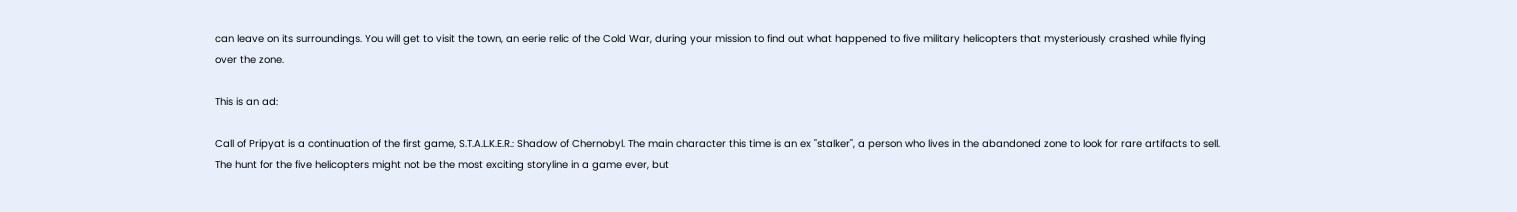can leave on its surroundings. You will get to visit the town, an eerie relic of the Cold War, during your mission to find out what happened to five military helicopters that mysteriously crashed while flying over the zone.

This is an ad:

Call of Pripyat is a continuation of the first game, S.T.A.L.K.E.R.: Shadow of Chernobyl. The main character this time is an ex "stalker", a person who lives in the abandoned zone to look for rare artifacts to sell. The hunt for the five helicopters might not be the most exciting storyline in a game ever, but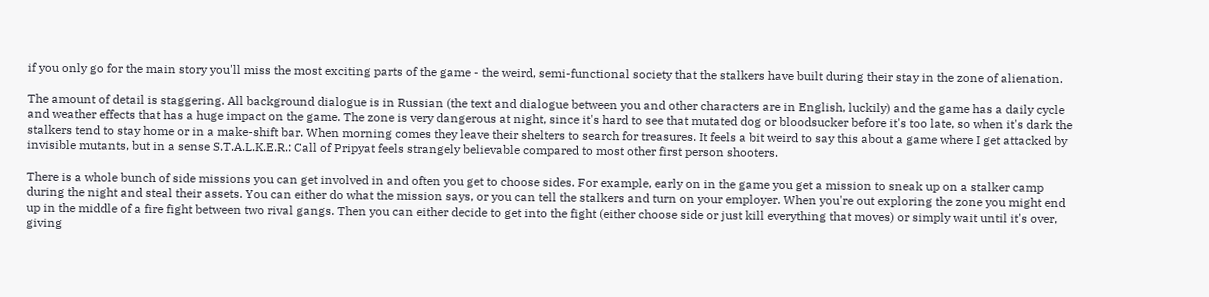if you only go for the main story you'll miss the most exciting parts of the game - the weird, semi-functional society that the stalkers have built during their stay in the zone of alienation.

The amount of detail is staggering. All background dialogue is in Russian (the text and dialogue between you and other characters are in English, luckily) and the game has a daily cycle and weather effects that has a huge impact on the game. The zone is very dangerous at night, since it's hard to see that mutated dog or bloodsucker before it's too late, so when it's dark the stalkers tend to stay home or in a make-shift bar. When morning comes they leave their shelters to search for treasures. It feels a bit weird to say this about a game where I get attacked by invisible mutants, but in a sense S.T.A.L.K.E.R.: Call of Pripyat feels strangely believable compared to most other first person shooters.

There is a whole bunch of side missions you can get involved in and often you get to choose sides. For example, early on in the game you get a mission to sneak up on a stalker camp during the night and steal their assets. You can either do what the mission says, or you can tell the stalkers and turn on your employer. When you're out exploring the zone you might end up in the middle of a fire fight between two rival gangs. Then you can either decide to get into the fight (either choose side or just kill everything that moves) or simply wait until it's over, giving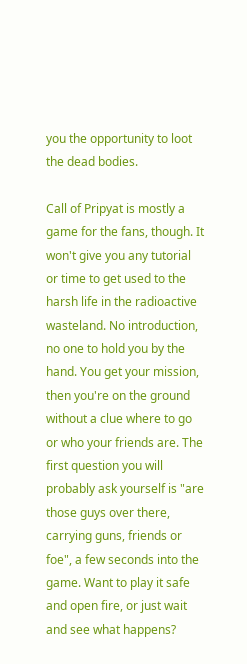you the opportunity to loot the dead bodies.

Call of Pripyat is mostly a game for the fans, though. It won't give you any tutorial or time to get used to the harsh life in the radioactive wasteland. No introduction, no one to hold you by the hand. You get your mission, then you're on the ground without a clue where to go or who your friends are. The first question you will probably ask yourself is "are those guys over there, carrying guns, friends or foe", a few seconds into the game. Want to play it safe and open fire, or just wait and see what happens?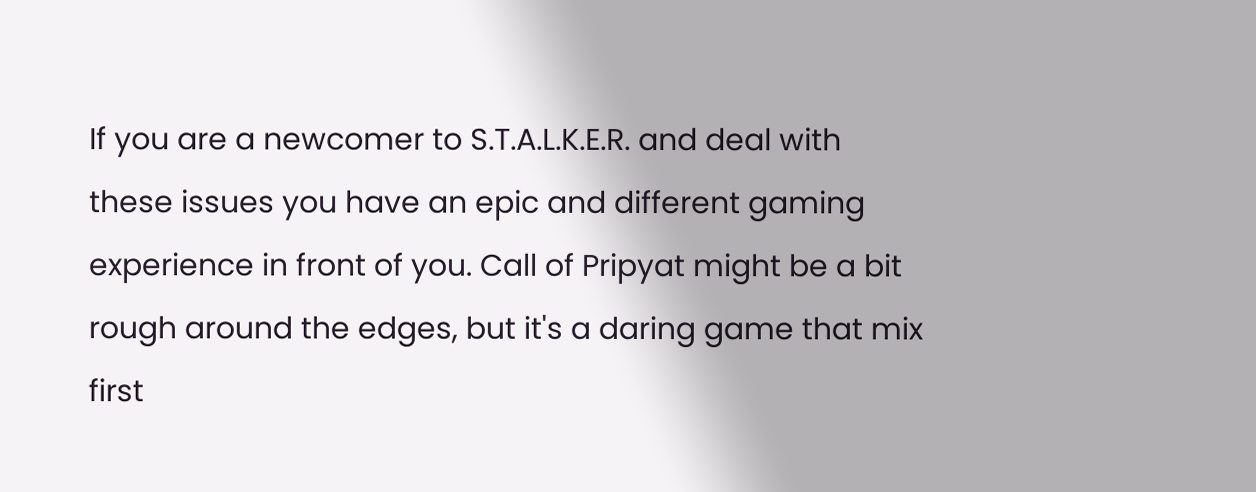If you are a newcomer to S.T.A.L.K.E.R. and deal with these issues you have an epic and different gaming experience in front of you. Call of Pripyat might be a bit rough around the edges, but it's a daring game that mix first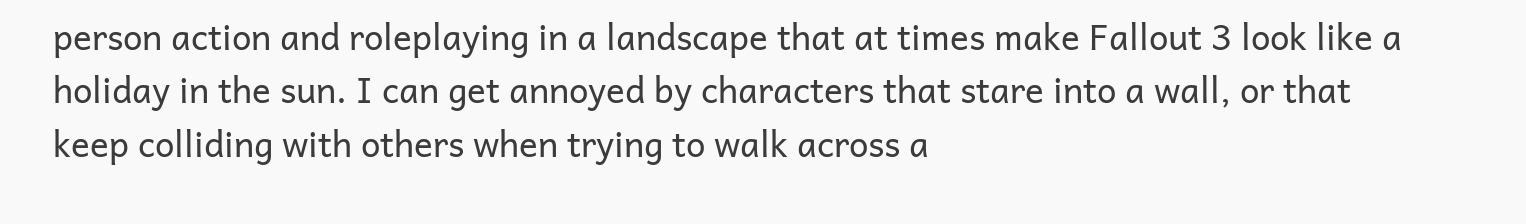person action and roleplaying in a landscape that at times make Fallout 3 look like a holiday in the sun. I can get annoyed by characters that stare into a wall, or that keep colliding with others when trying to walk across a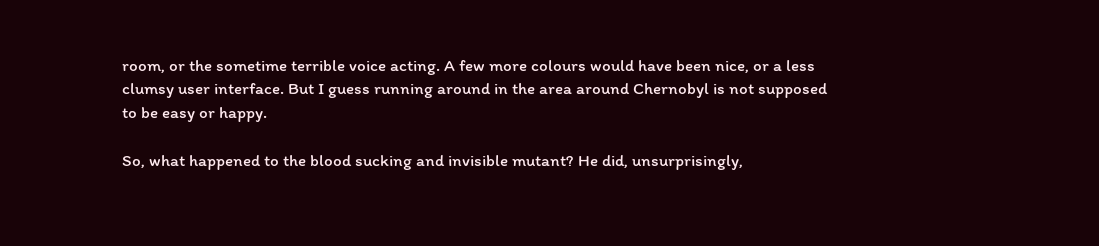room, or the sometime terrible voice acting. A few more colours would have been nice, or a less clumsy user interface. But I guess running around in the area around Chernobyl is not supposed to be easy or happy.

So, what happened to the blood sucking and invisible mutant? He did, unsurprisingly,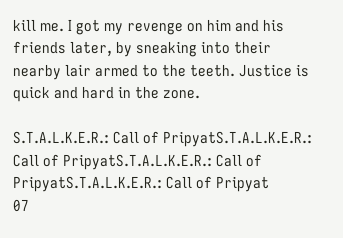kill me. I got my revenge on him and his friends later, by sneaking into their nearby lair armed to the teeth. Justice is quick and hard in the zone.

S.T.A.L.K.E.R.: Call of PripyatS.T.A.L.K.E.R.: Call of PripyatS.T.A.L.K.E.R.: Call of PripyatS.T.A.L.K.E.R.: Call of Pripyat
07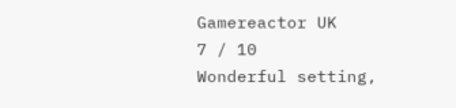Gamereactor UK
7 / 10
Wonderful setting,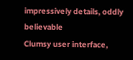impressively details, oddly believable
Clumsy user interface,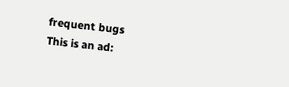frequent bugs
This is an ad: